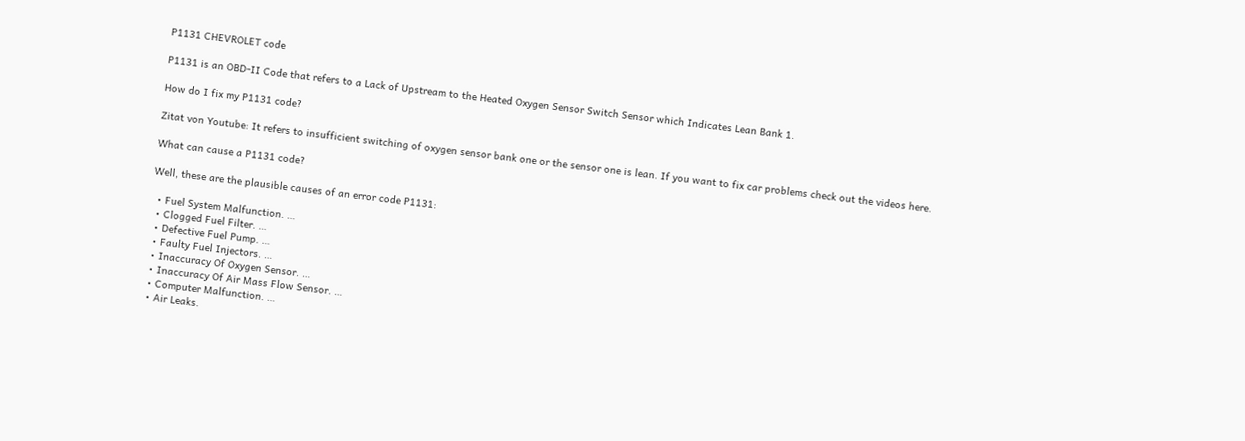P1131 CHEVROLET code

P1131 is an OBD-II Code that refers to a Lack of Upstream to the Heated Oxygen Sensor Switch Sensor which Indicates Lean Bank 1.

How do I fix my P1131 code?

Zitat von Youtube: It refers to insufficient switching of oxygen sensor bank one or the sensor one is lean. If you want to fix car problems check out the videos here.

What can cause a P1131 code?

Well, these are the plausible causes of an error code P1131:

  • Fuel System Malfunction. …
  • Clogged Fuel Filter. …
  • Defective Fuel Pump. …
  • Faulty Fuel Injectors. …
  • Inaccuracy Of Oxygen Sensor. …
  • Inaccuracy Of Air Mass Flow Sensor. …
  • Computer Malfunction. …
  • Air Leaks.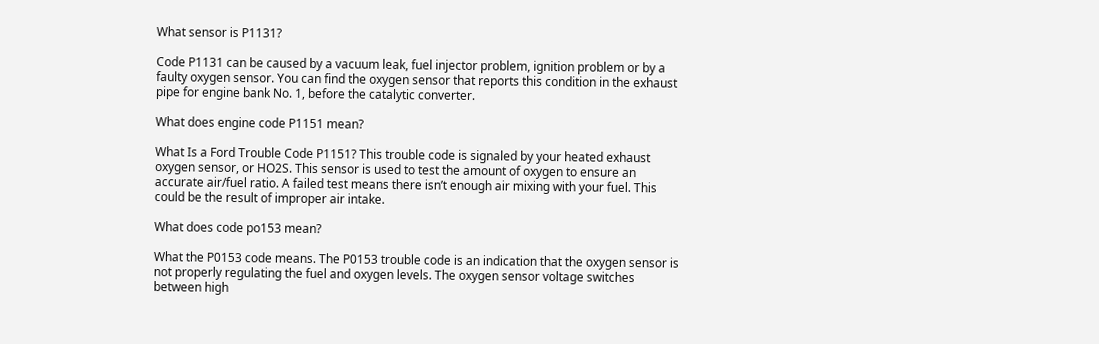What sensor is P1131?

Code P1131 can be caused by a vacuum leak, fuel injector problem, ignition problem or by a faulty oxygen sensor. You can find the oxygen sensor that reports this condition in the exhaust pipe for engine bank No. 1, before the catalytic converter.

What does engine code P1151 mean?

What Is a Ford Trouble Code P1151? This trouble code is signaled by your heated exhaust oxygen sensor, or HO2S. This sensor is used to test the amount of oxygen to ensure an accurate air/fuel ratio. A failed test means there isn’t enough air mixing with your fuel. This could be the result of improper air intake.

What does code po153 mean?

What the P0153 code means. The P0153 trouble code is an indication that the oxygen sensor is not properly regulating the fuel and oxygen levels. The oxygen sensor voltage switches between high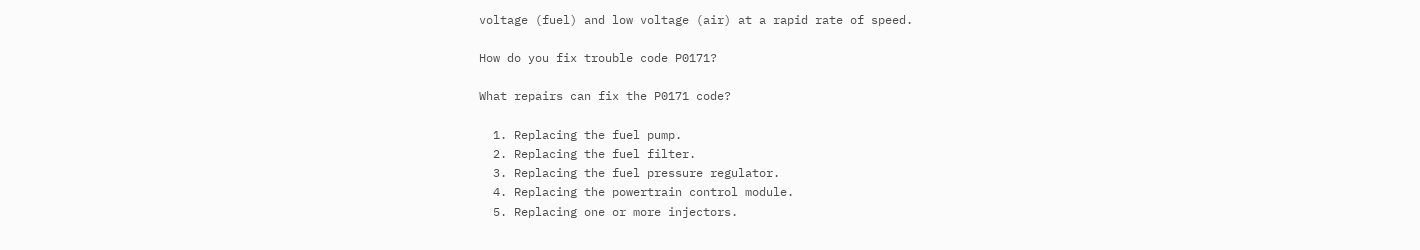voltage (fuel) and low voltage (air) at a rapid rate of speed.

How do you fix trouble code P0171?

What repairs can fix the P0171 code?

  1. Replacing the fuel pump.
  2. Replacing the fuel filter.
  3. Replacing the fuel pressure regulator.
  4. Replacing the powertrain control module.
  5. Replacing one or more injectors.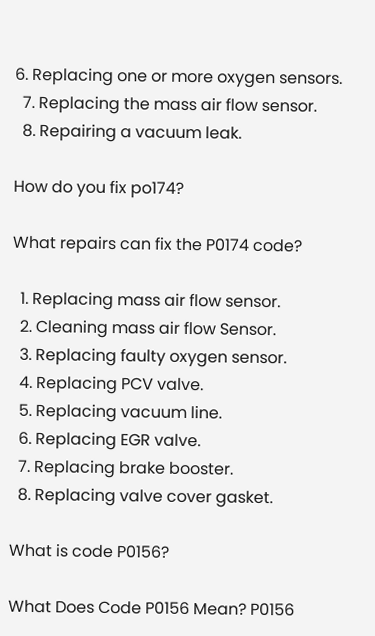6. Replacing one or more oxygen sensors.
  7. Replacing the mass air flow sensor.
  8. Repairing a vacuum leak.

How do you fix po174?

What repairs can fix the P0174 code?

  1. Replacing mass air flow sensor.
  2. Cleaning mass air flow Sensor.
  3. Replacing faulty oxygen sensor.
  4. Replacing PCV valve.
  5. Replacing vacuum line.
  6. Replacing EGR valve.
  7. Replacing brake booster.
  8. Replacing valve cover gasket.

What is code P0156?

What Does Code P0156 Mean? P0156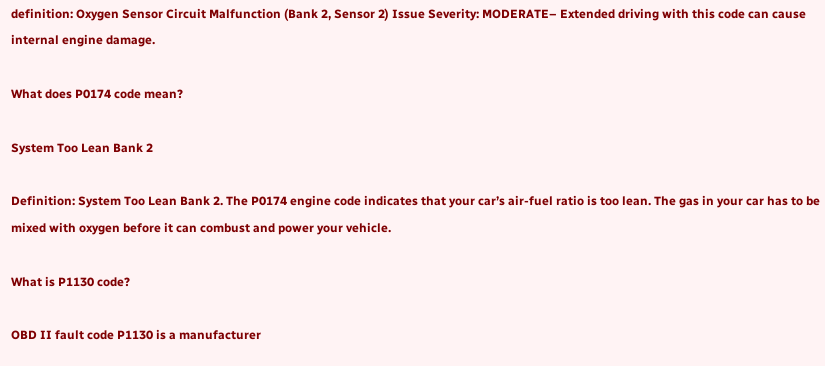definition: Oxygen Sensor Circuit Malfunction (Bank 2, Sensor 2) Issue Severity: MODERATE– Extended driving with this code can cause internal engine damage.

What does P0174 code mean?

System Too Lean Bank 2

Definition: System Too Lean Bank 2. The P0174 engine code indicates that your car’s air-fuel ratio is too lean. The gas in your car has to be mixed with oxygen before it can combust and power your vehicle.

What is P1130 code?

OBD II fault code P1130 is a manufacturer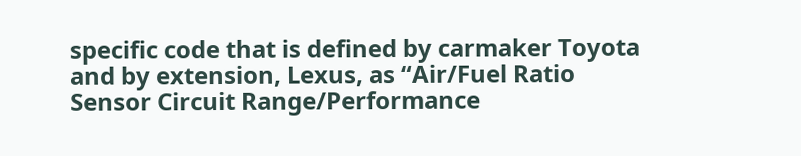specific code that is defined by carmaker Toyota and by extension, Lexus, as “Air/Fuel Ratio Sensor Circuit Range/Performance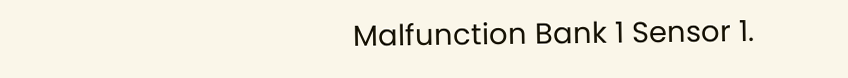Malfunction Bank 1 Sensor 1.